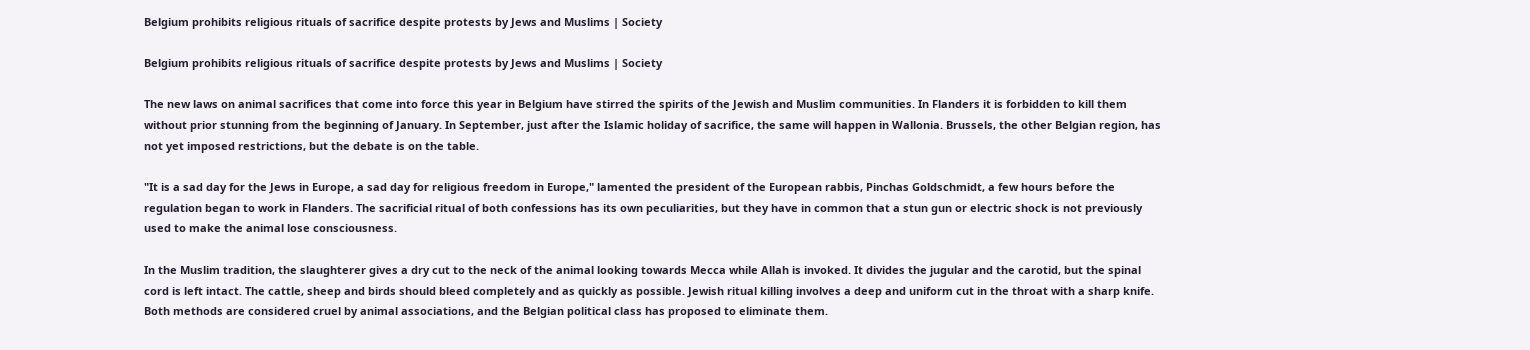Belgium prohibits religious rituals of sacrifice despite protests by Jews and Muslims | Society

Belgium prohibits religious rituals of sacrifice despite protests by Jews and Muslims | Society

The new laws on animal sacrifices that come into force this year in Belgium have stirred the spirits of the Jewish and Muslim communities. In Flanders it is forbidden to kill them without prior stunning from the beginning of January. In September, just after the Islamic holiday of sacrifice, the same will happen in Wallonia. Brussels, the other Belgian region, has not yet imposed restrictions, but the debate is on the table.

"It is a sad day for the Jews in Europe, a sad day for religious freedom in Europe," lamented the president of the European rabbis, Pinchas Goldschmidt, a few hours before the regulation began to work in Flanders. The sacrificial ritual of both confessions has its own peculiarities, but they have in common that a stun gun or electric shock is not previously used to make the animal lose consciousness.

In the Muslim tradition, the slaughterer gives a dry cut to the neck of the animal looking towards Mecca while Allah is invoked. It divides the jugular and the carotid, but the spinal cord is left intact. The cattle, sheep and birds should bleed completely and as quickly as possible. Jewish ritual killing involves a deep and uniform cut in the throat with a sharp knife. Both methods are considered cruel by animal associations, and the Belgian political class has proposed to eliminate them.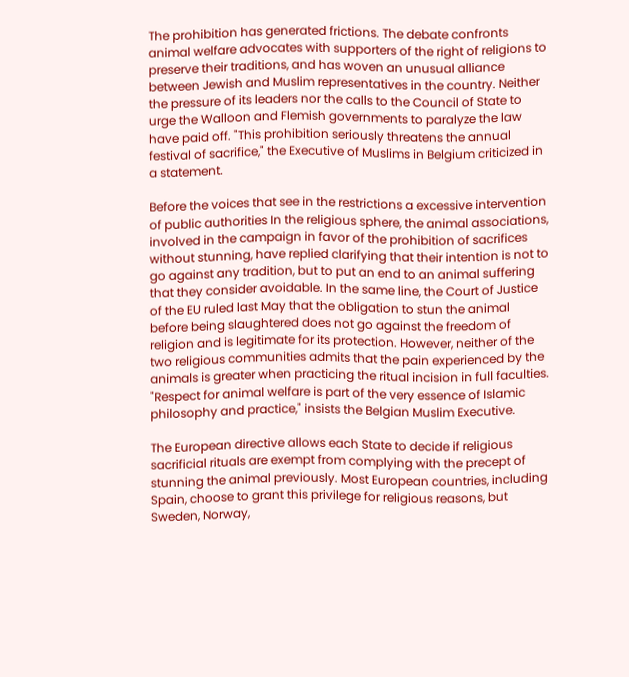The prohibition has generated frictions. The debate confronts animal welfare advocates with supporters of the right of religions to preserve their traditions, and has woven an unusual alliance between Jewish and Muslim representatives in the country. Neither the pressure of its leaders nor the calls to the Council of State to urge the Walloon and Flemish governments to paralyze the law have paid off. "This prohibition seriously threatens the annual festival of sacrifice," the Executive of Muslims in Belgium criticized in a statement.

Before the voices that see in the restrictions a excessive intervention of public authorities In the religious sphere, the animal associations, involved in the campaign in favor of the prohibition of sacrifices without stunning, have replied clarifying that their intention is not to go against any tradition, but to put an end to an animal suffering that they consider avoidable. In the same line, the Court of Justice of the EU ruled last May that the obligation to stun the animal before being slaughtered does not go against the freedom of religion and is legitimate for its protection. However, neither of the two religious communities admits that the pain experienced by the animals is greater when practicing the ritual incision in full faculties. "Respect for animal welfare is part of the very essence of Islamic philosophy and practice," insists the Belgian Muslim Executive.

The European directive allows each State to decide if religious sacrificial rituals are exempt from complying with the precept of stunning the animal previously. Most European countries, including Spain, choose to grant this privilege for religious reasons, but Sweden, Norway,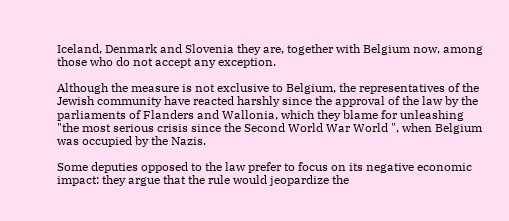Iceland, Denmark and Slovenia they are, together with Belgium now, among those who do not accept any exception.

Although the measure is not exclusive to Belgium, the representatives of the Jewish community have reacted harshly since the approval of the law by the parliaments of Flanders and Wallonia, which they blame for unleashing "the most serious crisis since the Second World War World ", when Belgium was occupied by the Nazis.

Some deputies opposed to the law prefer to focus on its negative economic impact: they argue that the rule would jeopardize the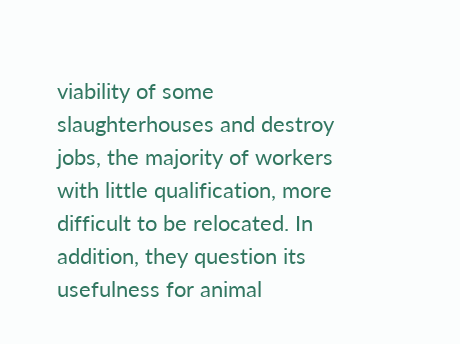viability of some slaughterhouses and destroy jobs, the majority of workers with little qualification, more difficult to be relocated. In addition, they question its usefulness for animal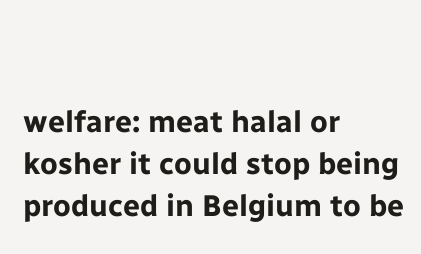welfare: meat halal or kosher it could stop being produced in Belgium to be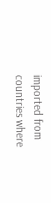imported from countries where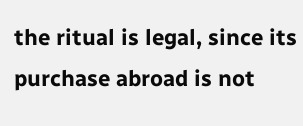the ritual is legal, since its purchase abroad is not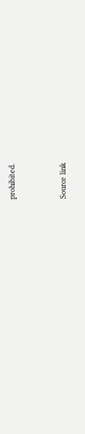prohibited.


Source link